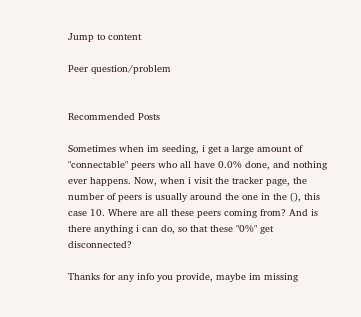Jump to content

Peer question/problem


Recommended Posts

Sometimes when im seeding, i get a large amount of "connectable" peers who all have 0.0% done, and nothing ever happens. Now, when i visit the tracker page, the number of peers is usually around the one in the (), this case 10. Where are all these peers coming from? And is there anything i can do, so that these "0%" get disconnected?

Thanks for any info you provide, maybe im missing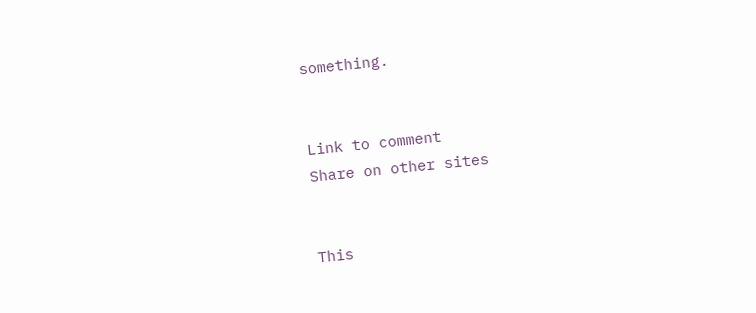something.


Link to comment
Share on other sites


This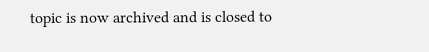topic is now archived and is closed to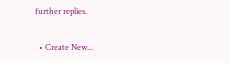further replies.

  • Create New...